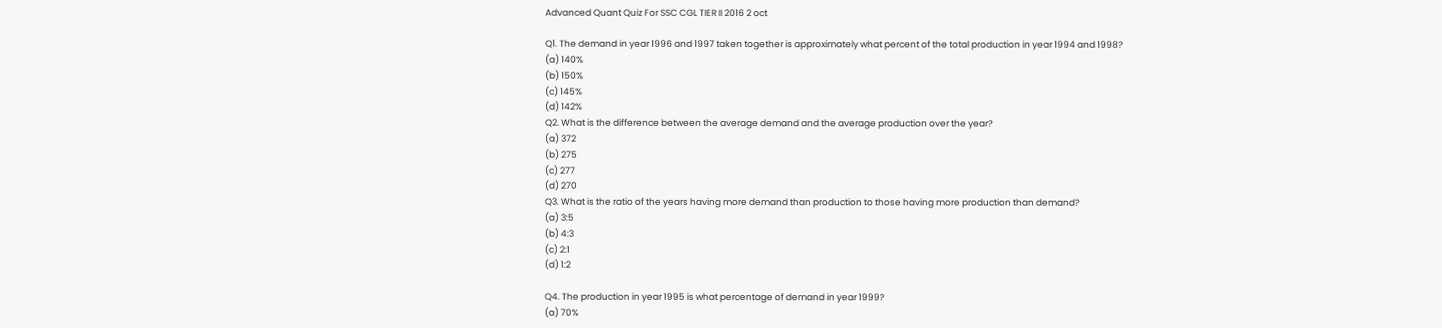Advanced Quant Quiz For SSC CGL TIER II 2016 2 oct

Q1. The demand in year 1996 and 1997 taken together is approximately what percent of the total production in year 1994 and 1998?
(a) 140%
(b) 150%
(c) 145%
(d) 142%
Q2. What is the difference between the average demand and the average production over the year?
(a) 372
(b) 275
(c) 277
(d) 270
Q3. What is the ratio of the years having more demand than production to those having more production than demand?
(a) 3:5
(b) 4:3
(c) 2:1
(d) 1:2

Q4. The production in year 1995 is what percentage of demand in year 1999?
(a) 70%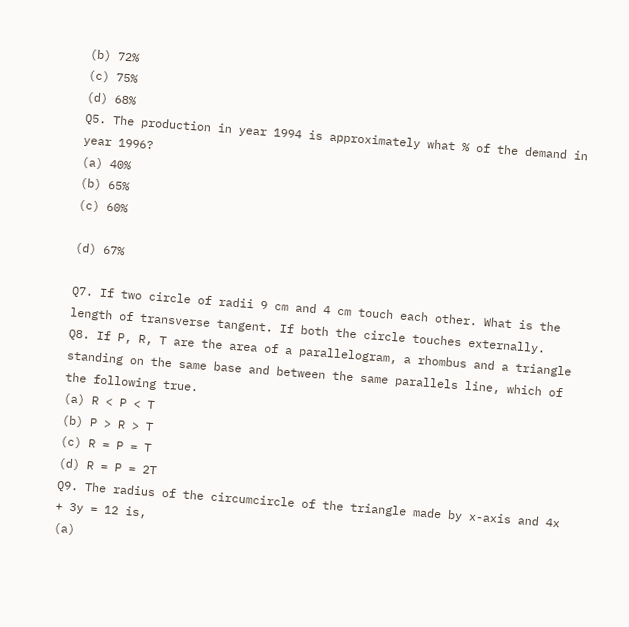(b) 72%
(c) 75%
(d) 68%
Q5. The production in year 1994 is approximately what % of the demand in year 1996?
(a) 40%
(b) 65%
(c) 60%

(d) 67%

Q7. If two circle of radii 9 cm and 4 cm touch each other. What is the length of transverse tangent. If both the circle touches externally.
Q8. If P, R, T are the area of a parallelogram, a rhombus and a triangle standing on the same base and between the same parallels line, which of the following true.
(a) R < P < T
(b) P > R > T
(c) R = P = T
(d) R = P = 2T
Q9. The radius of the circumcircle of the triangle made by x-axis and 4x + 3y = 12 is,
(a)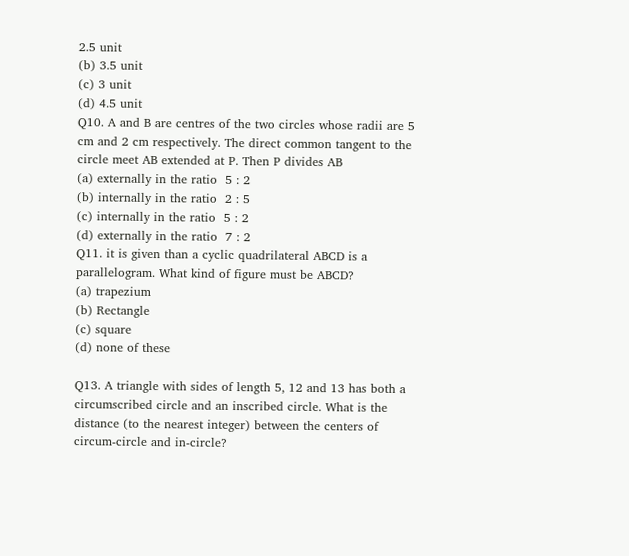2.5 unit
(b) 3.5 unit
(c) 3 unit
(d) 4.5 unit
Q10. A and B are centres of the two circles whose radii are 5 cm and 2 cm respectively. The direct common tangent to the circle meet AB extended at P. Then P divides AB
(a) externally in the ratio  5 : 2
(b) internally in the ratio  2 : 5
(c) internally in the ratio  5 : 2
(d) externally in the ratio  7 : 2
Q11. it is given than a cyclic quadrilateral ABCD is a parallelogram. What kind of figure must be ABCD?
(a) trapezium
(b) Rectangle
(c) square
(d) none of these

Q13. A triangle with sides of length 5, 12 and 13 has both a circumscribed circle and an inscribed circle. What is the distance (to the nearest integer) between the centers of circum-circle and in-circle?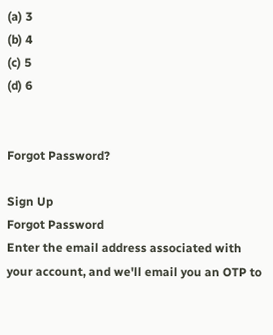(a) 3
(b) 4
(c) 5
(d) 6


Forgot Password?

Sign Up
Forgot Password
Enter the email address associated with your account, and we'll email you an OTP to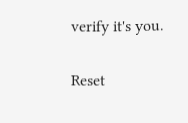verify it's you.

Reset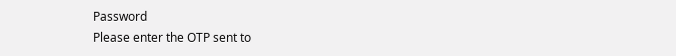Password
Please enter the OTP sent to